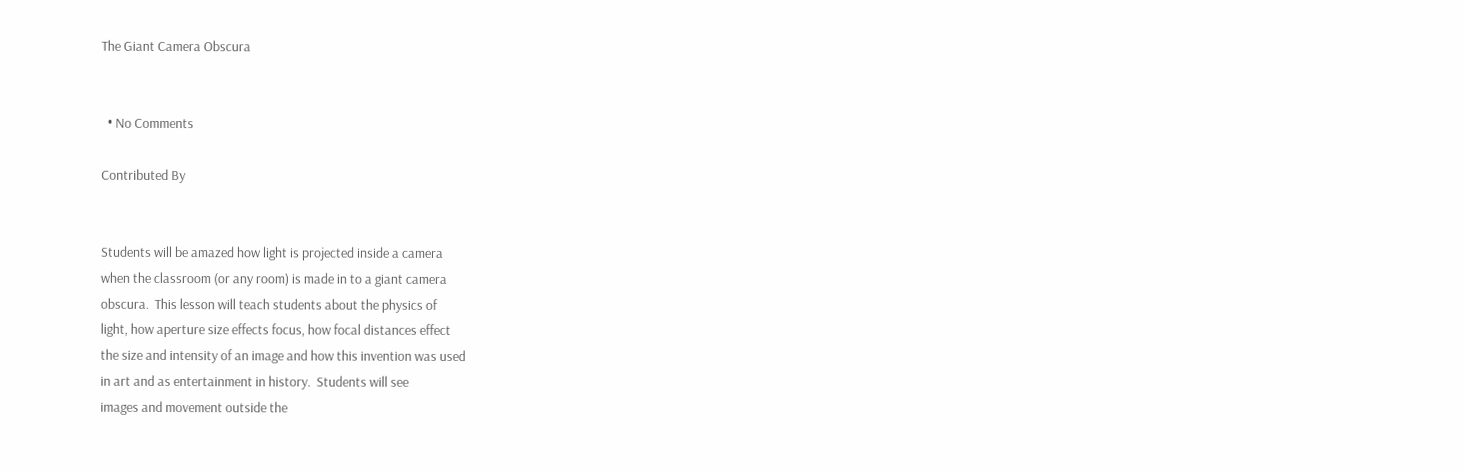The Giant Camera Obscura


  • No Comments

Contributed By


Students will be amazed how light is projected inside a camera
when the classroom (or any room) is made in to a giant camera
obscura.  This lesson will teach students about the physics of
light, how aperture size effects focus, how focal distances effect
the size and intensity of an image and how this invention was used
in art and as entertainment in history.  Students will see
images and movement outside the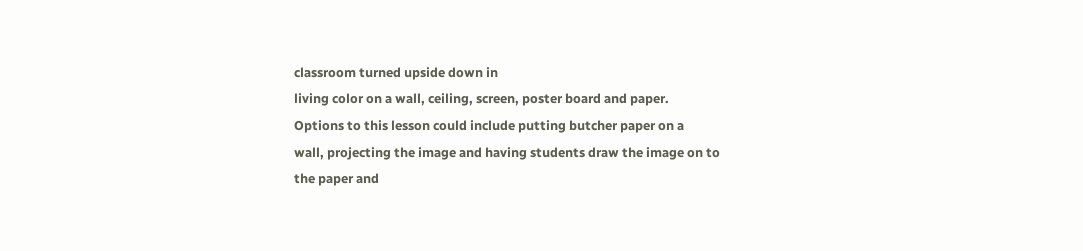classroom turned upside down in
living color on a wall, ceiling, screen, poster board and paper.
Options to this lesson could include putting butcher paper on a
wall, projecting the image and having students draw the image on to
the paper and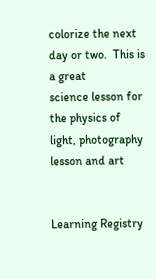colorize the next day or two.  This is a great
science lesson for the physics of light, photography lesson and art


Learning Registry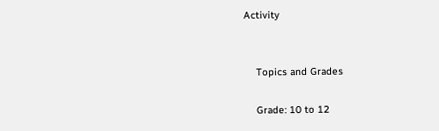Activity


    Topics and Grades

    Grade: 10 to 12